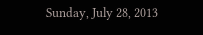Sunday, July 28, 2013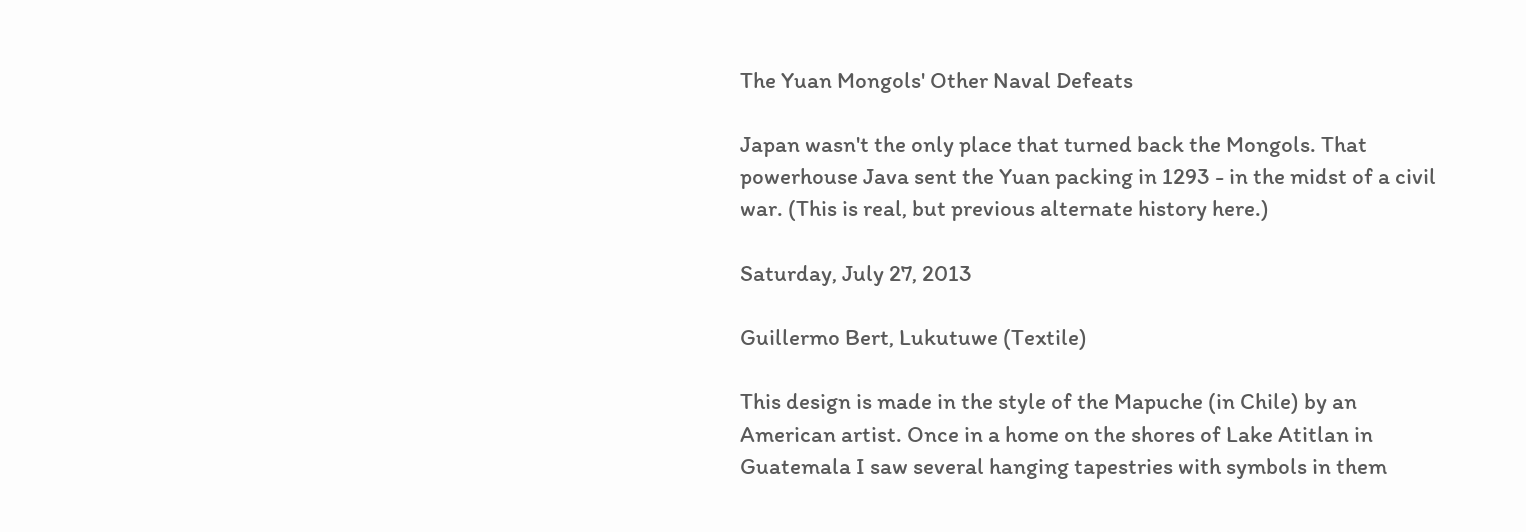The Yuan Mongols' Other Naval Defeats

Japan wasn't the only place that turned back the Mongols. That powerhouse Java sent the Yuan packing in 1293 - in the midst of a civil war. (This is real, but previous alternate history here.)

Saturday, July 27, 2013

Guillermo Bert, Lukutuwe (Textile)

This design is made in the style of the Mapuche (in Chile) by an American artist. Once in a home on the shores of Lake Atitlan in Guatemala I saw several hanging tapestries with symbols in them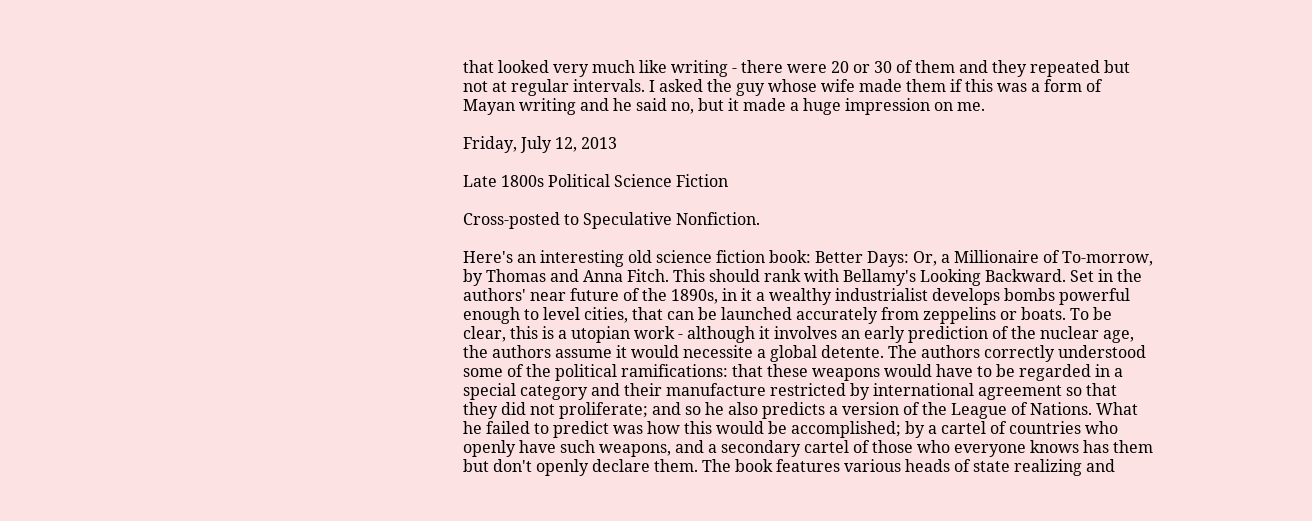that looked very much like writing - there were 20 or 30 of them and they repeated but not at regular intervals. I asked the guy whose wife made them if this was a form of Mayan writing and he said no, but it made a huge impression on me.

Friday, July 12, 2013

Late 1800s Political Science Fiction

Cross-posted to Speculative Nonfiction.

Here's an interesting old science fiction book: Better Days: Or, a Millionaire of To-morrow, by Thomas and Anna Fitch. This should rank with Bellamy's Looking Backward. Set in the authors' near future of the 1890s, in it a wealthy industrialist develops bombs powerful enough to level cities, that can be launched accurately from zeppelins or boats. To be clear, this is a utopian work - although it involves an early prediction of the nuclear age, the authors assume it would necessite a global detente. The authors correctly understood some of the political ramifications: that these weapons would have to be regarded in a special category and their manufacture restricted by international agreement so that they did not proliferate; and so he also predicts a version of the League of Nations. What he failed to predict was how this would be accomplished; by a cartel of countries who openly have such weapons, and a secondary cartel of those who everyone knows has them but don't openly declare them. The book features various heads of state realizing and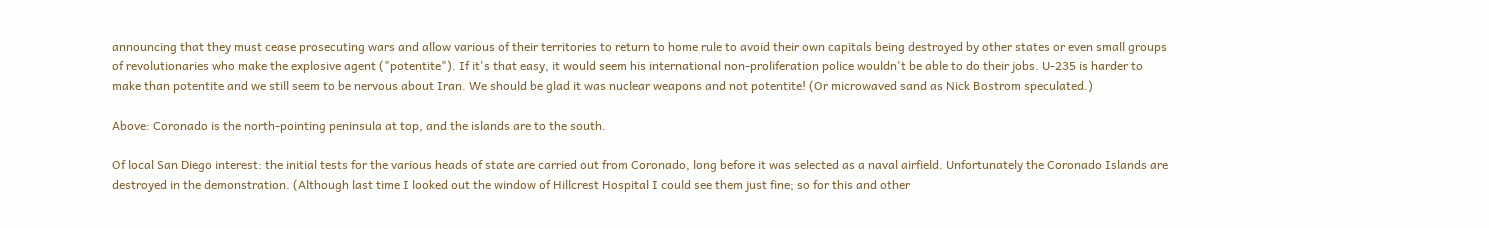announcing that they must cease prosecuting wars and allow various of their territories to return to home rule to avoid their own capitals being destroyed by other states or even small groups of revolutionaries who make the explosive agent ("potentite"). If it's that easy, it would seem his international non-proliferation police wouldn't be able to do their jobs. U-235 is harder to make than potentite and we still seem to be nervous about Iran. We should be glad it was nuclear weapons and not potentite! (Or microwaved sand as Nick Bostrom speculated.)

Above: Coronado is the north-pointing peninsula at top, and the islands are to the south.

Of local San Diego interest: the initial tests for the various heads of state are carried out from Coronado, long before it was selected as a naval airfield. Unfortunately the Coronado Islands are destroyed in the demonstration. (Although last time I looked out the window of Hillcrest Hospital I could see them just fine; so for this and other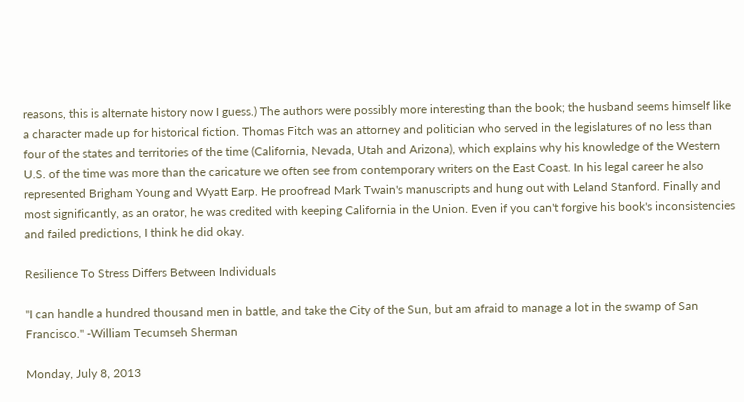reasons, this is alternate history now I guess.) The authors were possibly more interesting than the book; the husband seems himself like a character made up for historical fiction. Thomas Fitch was an attorney and politician who served in the legislatures of no less than four of the states and territories of the time (California, Nevada, Utah and Arizona), which explains why his knowledge of the Western U.S. of the time was more than the caricature we often see from contemporary writers on the East Coast. In his legal career he also represented Brigham Young and Wyatt Earp. He proofread Mark Twain's manuscripts and hung out with Leland Stanford. Finally and most significantly, as an orator, he was credited with keeping California in the Union. Even if you can't forgive his book's inconsistencies and failed predictions, I think he did okay.

Resilience To Stress Differs Between Individuals

"I can handle a hundred thousand men in battle, and take the City of the Sun, but am afraid to manage a lot in the swamp of San Francisco." -William Tecumseh Sherman

Monday, July 8, 2013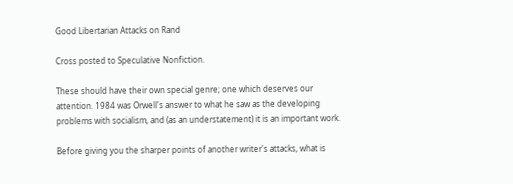Good Libertarian Attacks on Rand

Cross posted to Speculative Nonfiction.

These should have their own special genre; one which deserves our attention. 1984 was Orwell's answer to what he saw as the developing problems with socialism, and (as an understatement) it is an important work.

Before giving you the sharper points of another writer's attacks, what is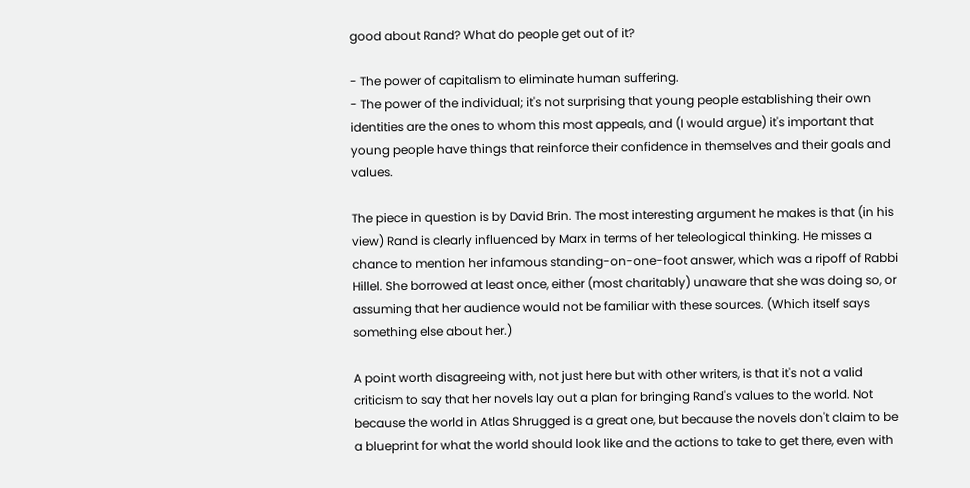good about Rand? What do people get out of it?

- The power of capitalism to eliminate human suffering.
- The power of the individual; it's not surprising that young people establishing their own identities are the ones to whom this most appeals, and (I would argue) it's important that young people have things that reinforce their confidence in themselves and their goals and values.

The piece in question is by David Brin. The most interesting argument he makes is that (in his view) Rand is clearly influenced by Marx in terms of her teleological thinking. He misses a chance to mention her infamous standing-on-one-foot answer, which was a ripoff of Rabbi Hillel. She borrowed at least once, either (most charitably) unaware that she was doing so, or assuming that her audience would not be familiar with these sources. (Which itself says something else about her.)

A point worth disagreeing with, not just here but with other writers, is that it's not a valid criticism to say that her novels lay out a plan for bringing Rand's values to the world. Not because the world in Atlas Shrugged is a great one, but because the novels don't claim to be a blueprint for what the world should look like and the actions to take to get there, even with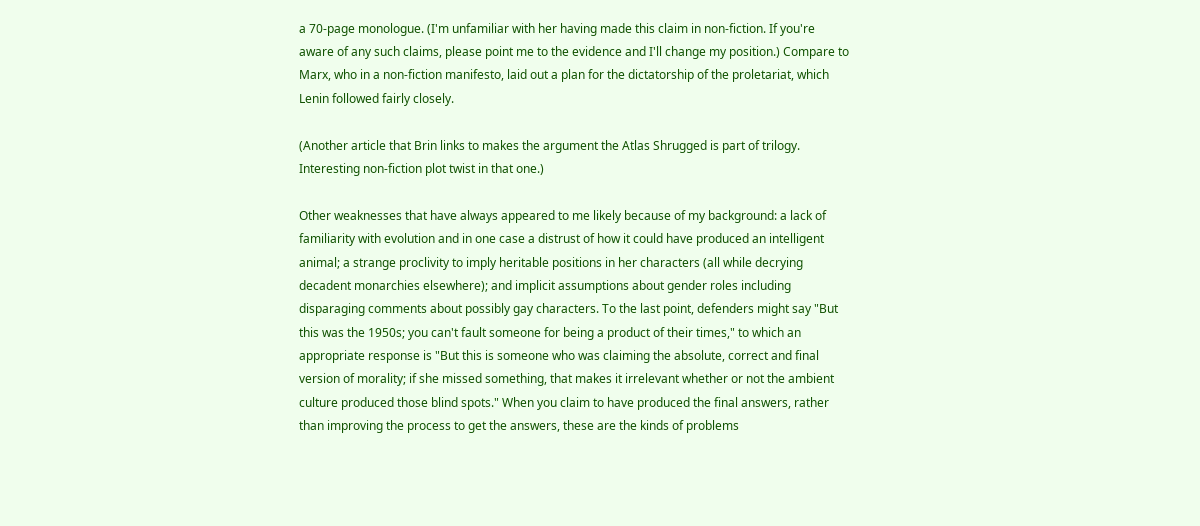a 70-page monologue. (I'm unfamiliar with her having made this claim in non-fiction. If you're aware of any such claims, please point me to the evidence and I'll change my position.) Compare to Marx, who in a non-fiction manifesto, laid out a plan for the dictatorship of the proletariat, which Lenin followed fairly closely.

(Another article that Brin links to makes the argument the Atlas Shrugged is part of trilogy. Interesting non-fiction plot twist in that one.)

Other weaknesses that have always appeared to me likely because of my background: a lack of familiarity with evolution and in one case a distrust of how it could have produced an intelligent animal; a strange proclivity to imply heritable positions in her characters (all while decrying decadent monarchies elsewhere); and implicit assumptions about gender roles including disparaging comments about possibly gay characters. To the last point, defenders might say "But this was the 1950s; you can't fault someone for being a product of their times," to which an appropriate response is "But this is someone who was claiming the absolute, correct and final version of morality; if she missed something, that makes it irrelevant whether or not the ambient culture produced those blind spots." When you claim to have produced the final answers, rather than improving the process to get the answers, these are the kinds of problems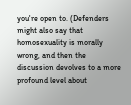you're open to. (Defenders might also say that homosexuality is morally wrong, and then the discussion devolves to a more profound level about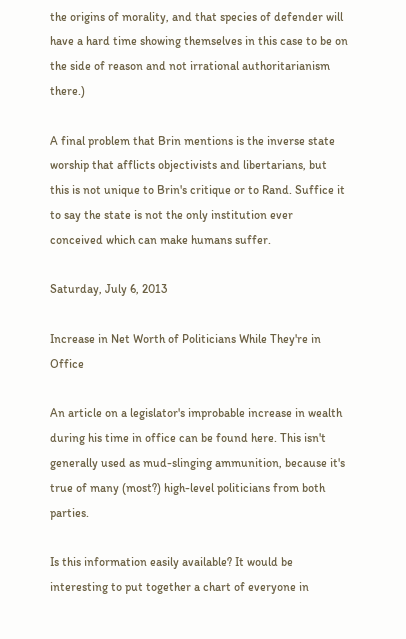the origins of morality, and that species of defender will have a hard time showing themselves in this case to be on the side of reason and not irrational authoritarianism there.)

A final problem that Brin mentions is the inverse state worship that afflicts objectivists and libertarians, but this is not unique to Brin's critique or to Rand. Suffice it to say the state is not the only institution ever conceived which can make humans suffer.

Saturday, July 6, 2013

Increase in Net Worth of Politicians While They're in Office

An article on a legislator's improbable increase in wealth during his time in office can be found here. This isn't generally used as mud-slinging ammunition, because it's true of many (most?) high-level politicians from both parties.

Is this information easily available? It would be interesting to put together a chart of everyone in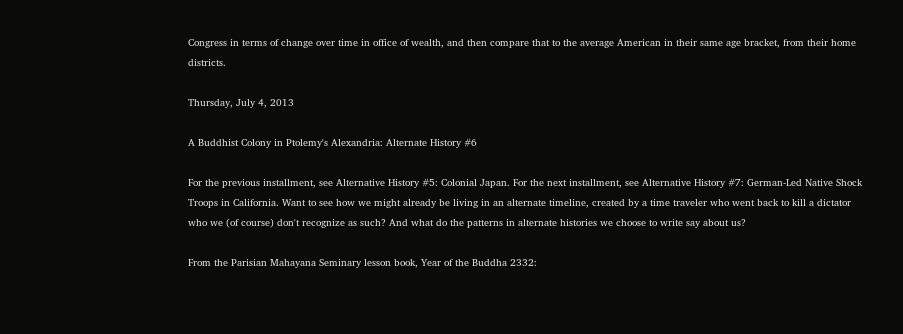Congress in terms of change over time in office of wealth, and then compare that to the average American in their same age bracket, from their home districts.

Thursday, July 4, 2013

A Buddhist Colony in Ptolemy's Alexandria: Alternate History #6

For the previous installment, see Alternative History #5: Colonial Japan. For the next installment, see Alternative History #7: German-Led Native Shock Troops in California. Want to see how we might already be living in an alternate timeline, created by a time traveler who went back to kill a dictator who we (of course) don't recognize as such? And what do the patterns in alternate histories we choose to write say about us?

From the Parisian Mahayana Seminary lesson book, Year of the Buddha 2332: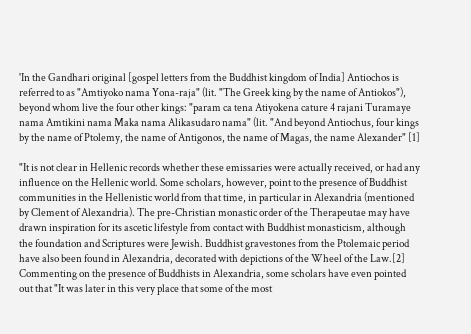'In the Gandhari original [gospel letters from the Buddhist kingdom of India] Antiochos is referred to as "Amtiyoko nama Yona-raja" (lit. "The Greek king by the name of Antiokos"), beyond whom live the four other kings: "param ca tena Atiyokena cature 4 rajani Turamaye nama Amtikini nama Maka nama Alikasudaro nama" (lit. "And beyond Antiochus, four kings by the name of Ptolemy, the name of Antigonos, the name of Magas, the name Alexander" [1]

"It is not clear in Hellenic records whether these emissaries were actually received, or had any influence on the Hellenic world. Some scholars, however, point to the presence of Buddhist communities in the Hellenistic world from that time, in particular in Alexandria (mentioned by Clement of Alexandria). The pre-Christian monastic order of the Therapeutae may have drawn inspiration for its ascetic lifestyle from contact with Buddhist monasticism, although the foundation and Scriptures were Jewish. Buddhist gravestones from the Ptolemaic period have also been found in Alexandria, decorated with depictions of the Wheel of the Law.[2] Commenting on the presence of Buddhists in Alexandria, some scholars have even pointed out that "It was later in this very place that some of the most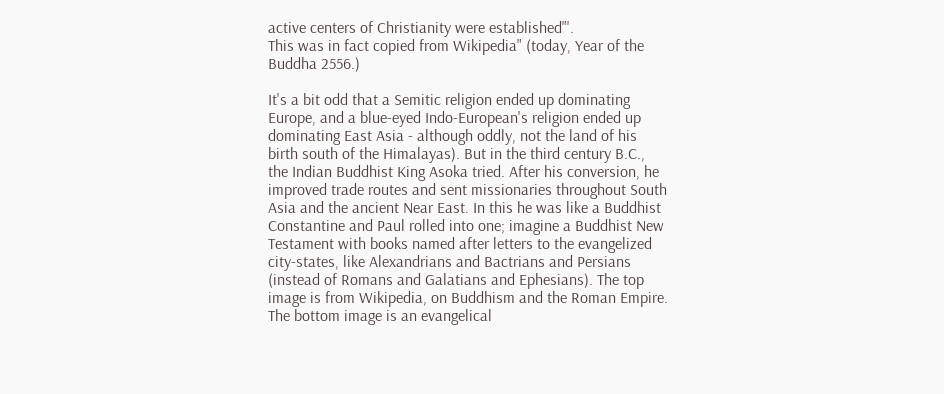active centers of Christianity were established"'.
This was in fact copied from Wikipedia" (today, Year of the Buddha 2556.)

It's a bit odd that a Semitic religion ended up dominating Europe, and a blue-eyed Indo-European's religion ended up dominating East Asia - although oddly, not the land of his birth south of the Himalayas). But in the third century B.C., the Indian Buddhist King Asoka tried. After his conversion, he improved trade routes and sent missionaries throughout South Asia and the ancient Near East. In this he was like a Buddhist Constantine and Paul rolled into one; imagine a Buddhist New Testament with books named after letters to the evangelized city-states, like Alexandrians and Bactrians and Persians (instead of Romans and Galatians and Ephesians). The top image is from Wikipedia, on Buddhism and the Roman Empire. The bottom image is an evangelical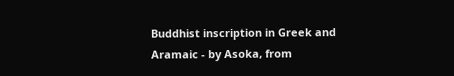Buddhist inscription in Greek and Aramaic - by Asoka, from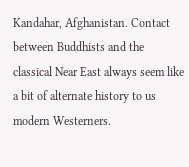Kandahar, Afghanistan. Contact between Buddhists and the classical Near East always seem like a bit of alternate history to us modern Westerners.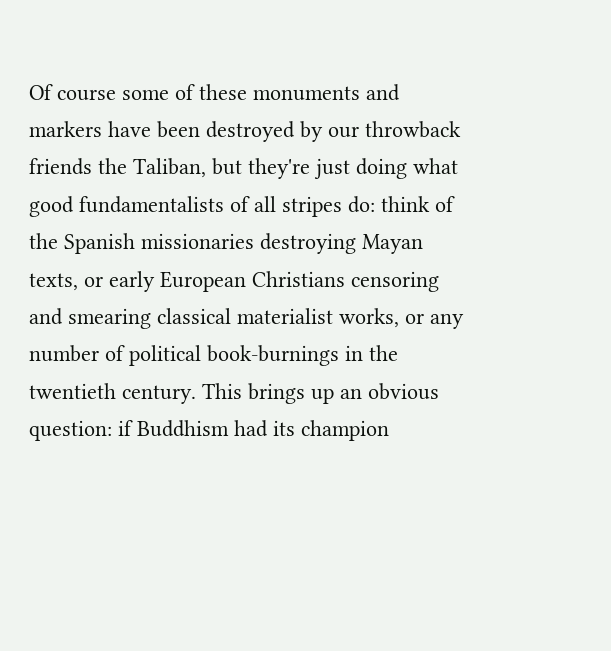Of course some of these monuments and markers have been destroyed by our throwback friends the Taliban, but they're just doing what good fundamentalists of all stripes do: think of the Spanish missionaries destroying Mayan texts, or early European Christians censoring and smearing classical materialist works, or any number of political book-burnings in the twentieth century. This brings up an obvious question: if Buddhism had its champion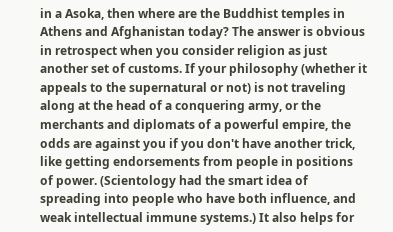in a Asoka, then where are the Buddhist temples in Athens and Afghanistan today? The answer is obvious in retrospect when you consider religion as just another set of customs. If your philosophy (whether it appeals to the supernatural or not) is not traveling along at the head of a conquering army, or the merchants and diplomats of a powerful empire, the odds are against you if you don't have another trick, like getting endorsements from people in positions of power. (Scientology had the smart idea of spreading into people who have both influence, and weak intellectual immune systems.) It also helps for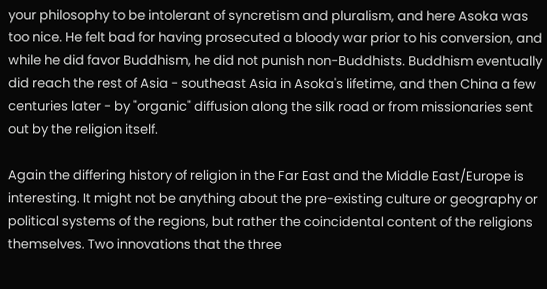your philosophy to be intolerant of syncretism and pluralism, and here Asoka was too nice. He felt bad for having prosecuted a bloody war prior to his conversion, and while he did favor Buddhism, he did not punish non-Buddhists. Buddhism eventually did reach the rest of Asia - southeast Asia in Asoka's lifetime, and then China a few centuries later - by "organic" diffusion along the silk road or from missionaries sent out by the religion itself.

Again the differing history of religion in the Far East and the Middle East/Europe is interesting. It might not be anything about the pre-existing culture or geography or political systems of the regions, but rather the coincidental content of the religions themselves. Two innovations that the three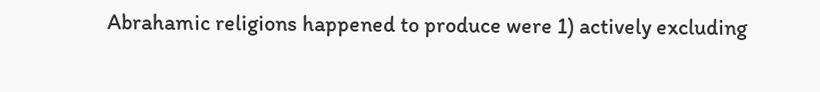Abrahamic religions happened to produce were 1) actively excluding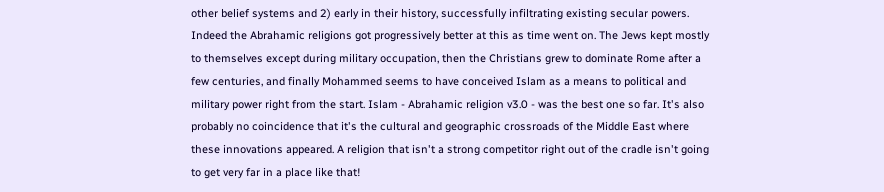other belief systems and 2) early in their history, successfully infiltrating existing secular powers. Indeed the Abrahamic religions got progressively better at this as time went on. The Jews kept mostly to themselves except during military occupation, then the Christians grew to dominate Rome after a few centuries, and finally Mohammed seems to have conceived Islam as a means to political and military power right from the start. Islam - Abrahamic religion v3.0 - was the best one so far. It's also probably no coincidence that it's the cultural and geographic crossroads of the Middle East where these innovations appeared. A religion that isn't a strong competitor right out of the cradle isn't going to get very far in a place like that!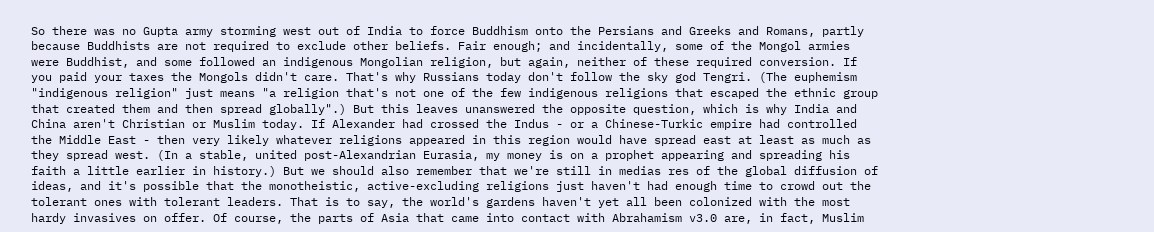So there was no Gupta army storming west out of India to force Buddhism onto the Persians and Greeks and Romans, partly because Buddhists are not required to exclude other beliefs. Fair enough; and incidentally, some of the Mongol armies were Buddhist, and some followed an indigenous Mongolian religion, but again, neither of these required conversion. If you paid your taxes the Mongols didn't care. That's why Russians today don't follow the sky god Tengri. (The euphemism "indigenous religion" just means "a religion that's not one of the few indigenous religions that escaped the ethnic group that created them and then spread globally".) But this leaves unanswered the opposite question, which is why India and China aren't Christian or Muslim today. If Alexander had crossed the Indus - or a Chinese-Turkic empire had controlled the Middle East - then very likely whatever religions appeared in this region would have spread east at least as much as they spread west. (In a stable, united post-Alexandrian Eurasia, my money is on a prophet appearing and spreading his faith a little earlier in history.) But we should also remember that we're still in medias res of the global diffusion of ideas, and it's possible that the monotheistic, active-excluding religions just haven't had enough time to crowd out the tolerant ones with tolerant leaders. That is to say, the world's gardens haven't yet all been colonized with the most hardy invasives on offer. Of course, the parts of Asia that came into contact with Abrahamism v3.0 are, in fact, Muslim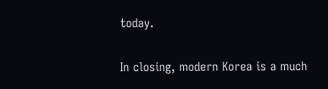today.

In closing, modern Korea is a much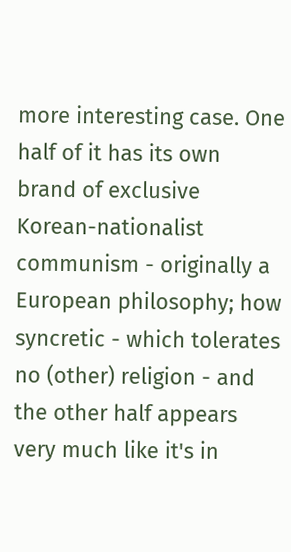more interesting case. One half of it has its own brand of exclusive Korean-nationalist communism - originally a European philosophy; how syncretic - which tolerates no (other) religion - and the other half appears very much like it's in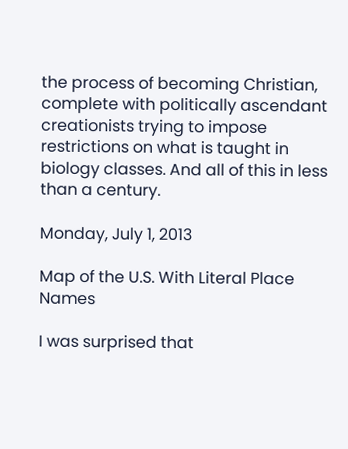the process of becoming Christian, complete with politically ascendant creationists trying to impose restrictions on what is taught in biology classes. And all of this in less than a century.

Monday, July 1, 2013

Map of the U.S. With Literal Place Names

I was surprised that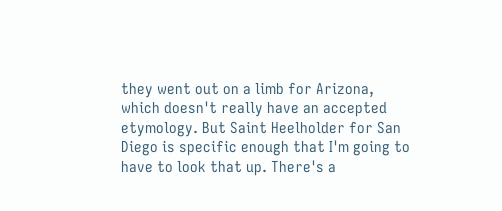they went out on a limb for Arizona, which doesn't really have an accepted etymology. But Saint Heelholder for San Diego is specific enough that I'm going to have to look that up. There's a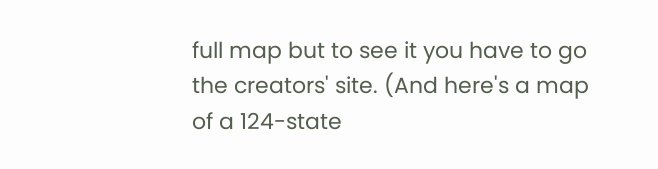full map but to see it you have to go the creators' site. (And here's a map of a 124-state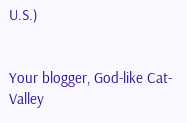U.S.)


Your blogger, God-like Cat-Valley